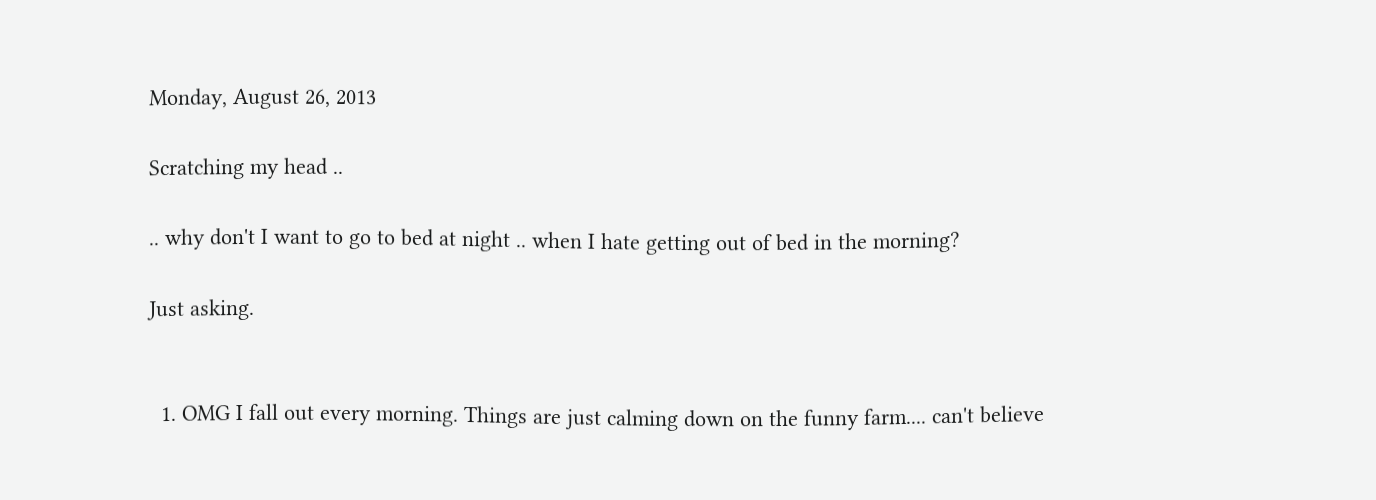Monday, August 26, 2013

Scratching my head ..

.. why don't I want to go to bed at night .. when I hate getting out of bed in the morning?

Just asking.


  1. OMG I fall out every morning. Things are just calming down on the funny farm.... can't believe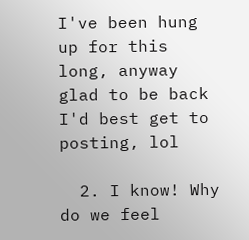I've been hung up for this long, anyway glad to be back I'd best get to posting, lol

  2. I know! Why do we feel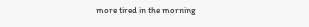more tired in the morning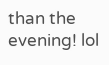than the evening! lol